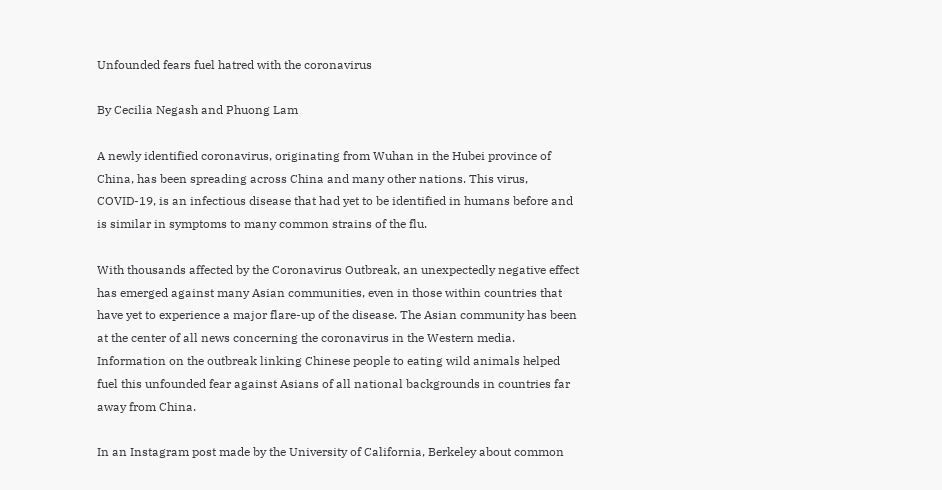Unfounded fears fuel hatred with the coronavirus

By Cecilia Negash and Phuong Lam

A newly identified coronavirus, originating from Wuhan in the Hubei province of China, has been spreading across China and many other nations. This virus, COVID-19, is an infectious disease that had yet to be identified in humans before and is similar in symptoms to many common strains of the flu.

With thousands affected by the Coronavirus Outbreak, an unexpectedly negative effect has emerged against many Asian communities, even in those within countries that have yet to experience a major flare-up of the disease. The Asian community has been at the center of all news concerning the coronavirus in the Western media. Information on the outbreak linking Chinese people to eating wild animals helped fuel this unfounded fear against Asians of all national backgrounds in countries far away from China.

In an Instagram post made by the University of California, Berkeley about common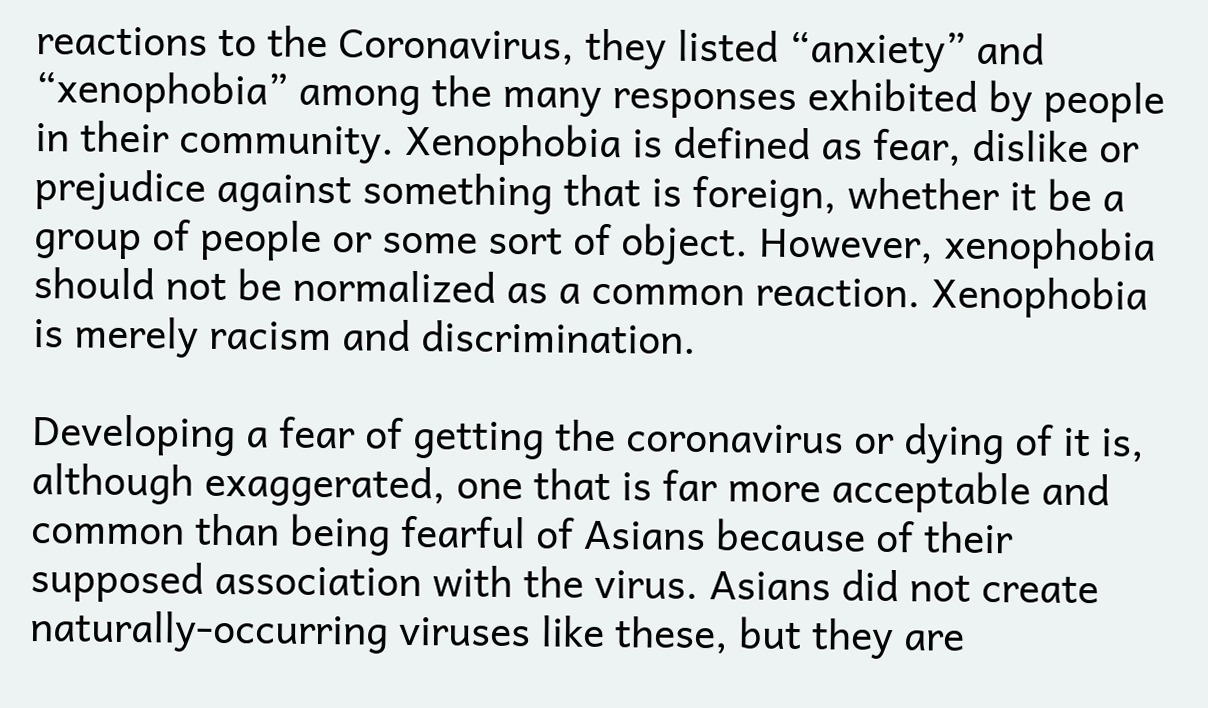reactions to the Coronavirus, they listed “anxiety” and “xenophobia” among the many responses exhibited by people in their community. Xenophobia is defined as fear, dislike or prejudice against something that is foreign, whether it be a group of people or some sort of object. However, xenophobia should not be normalized as a common reaction. Xenophobia is merely racism and discrimination.

Developing a fear of getting the coronavirus or dying of it is, although exaggerated, one that is far more acceptable and common than being fearful of Asians because of their supposed association with the virus. Asians did not create naturally-occurring viruses like these, but they are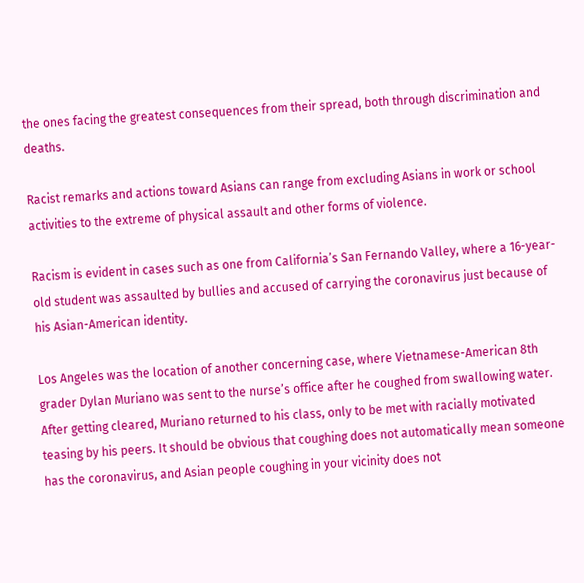the ones facing the greatest consequences from their spread, both through discrimination and deaths.

Racist remarks and actions toward Asians can range from excluding Asians in work or school activities to the extreme of physical assault and other forms of violence.

Racism is evident in cases such as one from California’s San Fernando Valley, where a 16-year-old student was assaulted by bullies and accused of carrying the coronavirus just because of his Asian-American identity.

Los Angeles was the location of another concerning case, where Vietnamese-American 8th grader Dylan Muriano was sent to the nurse’s office after he coughed from swallowing water. After getting cleared, Muriano returned to his class, only to be met with racially motivated teasing by his peers. It should be obvious that coughing does not automatically mean someone has the coronavirus, and Asian people coughing in your vicinity does not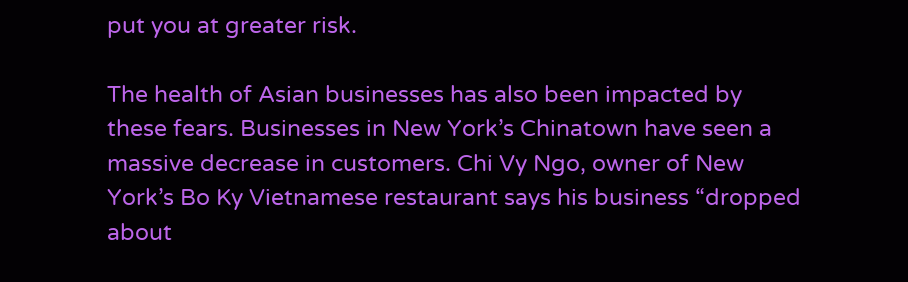put you at greater risk.

The health of Asian businesses has also been impacted by these fears. Businesses in New York’s Chinatown have seen a massive decrease in customers. Chi Vy Ngo, owner of New York’s Bo Ky Vietnamese restaurant says his business “dropped about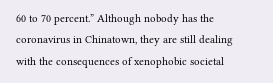60 to 70 percent.” Although nobody has the coronavirus in Chinatown, they are still dealing with the consequences of xenophobic societal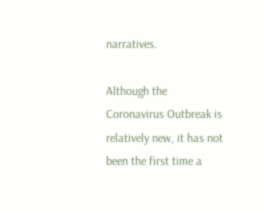narratives.

Although the Coronavirus Outbreak is relatively new, it has not been the first time a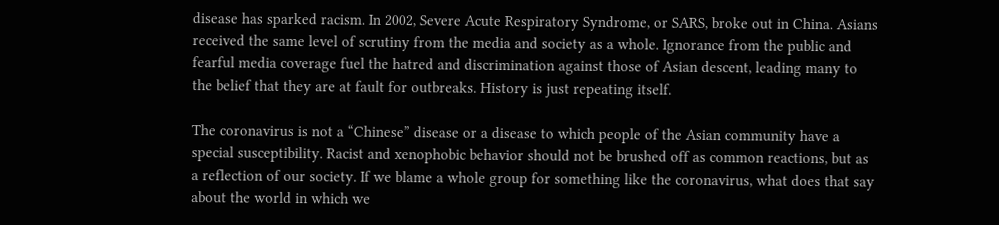disease has sparked racism. In 2002, Severe Acute Respiratory Syndrome, or SARS, broke out in China. Asians received the same level of scrutiny from the media and society as a whole. Ignorance from the public and fearful media coverage fuel the hatred and discrimination against those of Asian descent, leading many to the belief that they are at fault for outbreaks. History is just repeating itself.

The coronavirus is not a “Chinese” disease or a disease to which people of the Asian community have a special susceptibility. Racist and xenophobic behavior should not be brushed off as common reactions, but as a reflection of our society. If we blame a whole group for something like the coronavirus, what does that say about the world in which we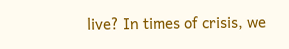live? In times of crisis, we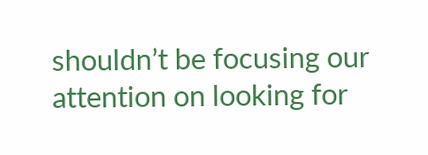shouldn’t be focusing our attention on looking for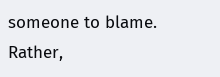someone to blame. Rather,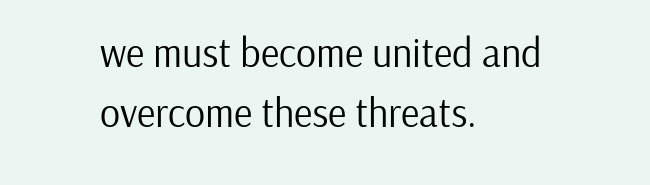we must become united and overcome these threats.